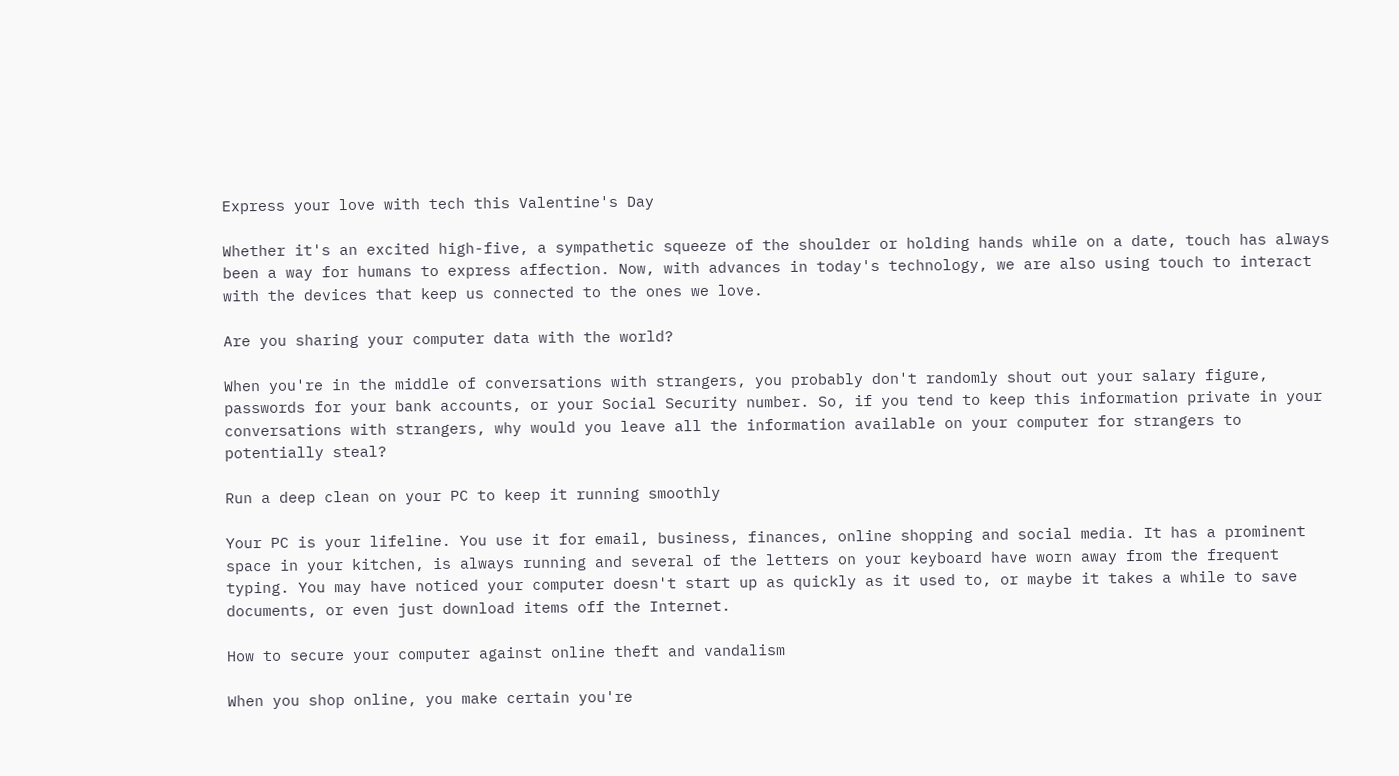Express your love with tech this Valentine's Day

Whether it's an excited high-five, a sympathetic squeeze of the shoulder or holding hands while on a date, touch has always been a way for humans to express affection. Now, with advances in today's technology, we are also using touch to interact with the devices that keep us connected to the ones we love.

Are you sharing your computer data with the world?

When you're in the middle of conversations with strangers, you probably don't randomly shout out your salary figure, passwords for your bank accounts, or your Social Security number. So, if you tend to keep this information private in your conversations with strangers, why would you leave all the information available on your computer for strangers to potentially steal?

Run a deep clean on your PC to keep it running smoothly

Your PC is your lifeline. You use it for email, business, finances, online shopping and social media. It has a prominent space in your kitchen, is always running and several of the letters on your keyboard have worn away from the frequent typing. You may have noticed your computer doesn't start up as quickly as it used to, or maybe it takes a while to save documents, or even just download items off the Internet.

How to secure your computer against online theft and vandalism

When you shop online, you make certain you're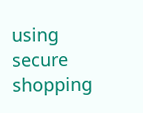using secure shopping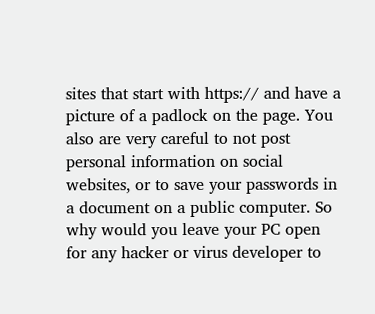sites that start with https:// and have a picture of a padlock on the page. You also are very careful to not post personal information on social websites, or to save your passwords in a document on a public computer. So why would you leave your PC open for any hacker or virus developer to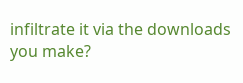infiltrate it via the downloads you make?